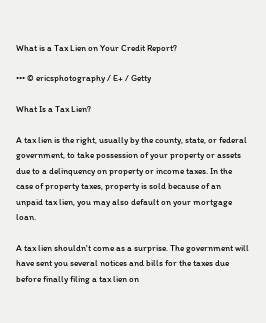What is a Tax Lien on Your Credit Report?

••• © ericsphotography / E+ / Getty

What Is a Tax Lien?

A tax lien is the right, usually by the county, state, or federal government, to take possession of your property or assets due to a delinquency on property or income taxes. In the case of property taxes, property is sold because of an unpaid tax lien, you may also default on your mortgage loan.

A tax lien shouldn't come as a surprise. The government will have sent you several notices and bills for the taxes due before finally filing a tax lien on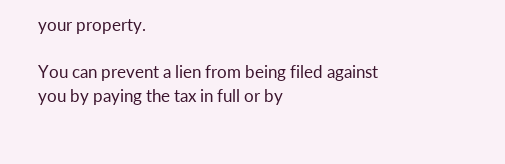your property.

You can prevent a lien from being filed against you by paying the tax in full or by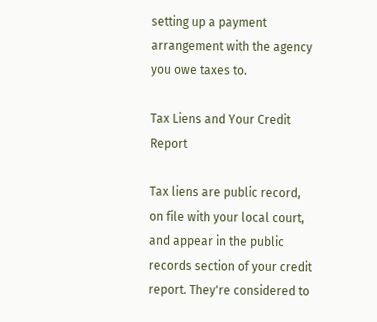setting up a payment arrangement with the agency you owe taxes to.

Tax Liens and Your Credit Report

Tax liens are public record, on file with your local court, and appear in the public records section of your credit report. They're considered to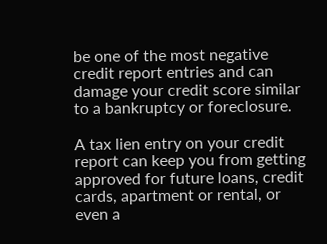be one of the most negative credit report entries and can damage your credit score similar to a bankruptcy or foreclosure.

A tax lien entry on your credit report can keep you from getting approved for future loans, credit cards, apartment or rental, or even a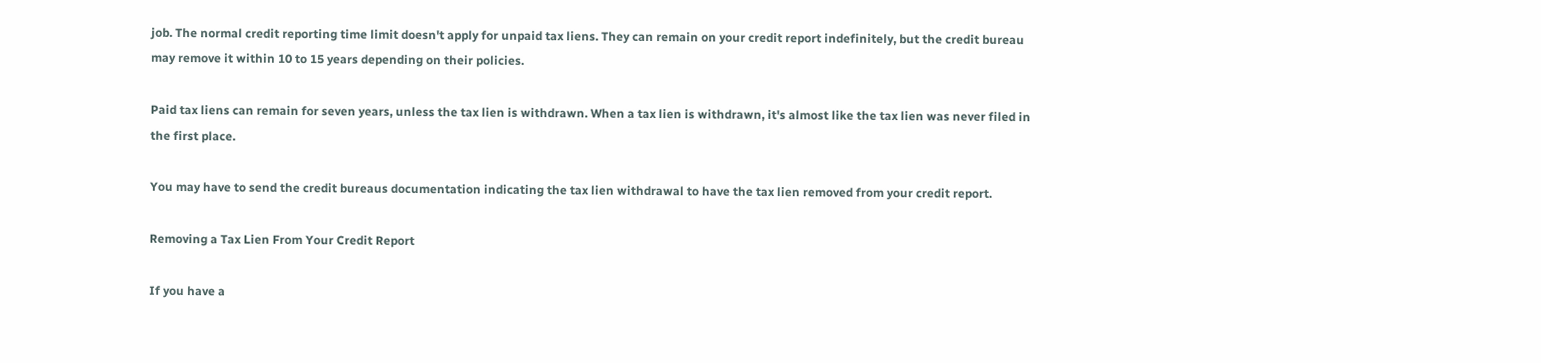job. The normal credit reporting time limit doesn't apply for unpaid tax liens. They can remain on your credit report indefinitely, but the credit bureau may remove it within 10 to 15 years depending on their policies.

Paid tax liens can remain for seven years, unless the tax lien is withdrawn. When a tax lien is withdrawn, it's almost like the tax lien was never filed in the first place.

You may have to send the credit bureaus documentation indicating the tax lien withdrawal to have the tax lien removed from your credit report.

Removing a Tax Lien From Your Credit Report

If you have a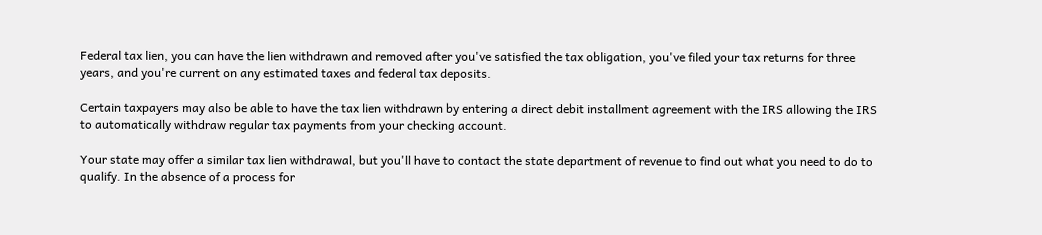Federal tax lien, you can have the lien withdrawn and removed after you've satisfied the tax obligation, you've filed your tax returns for three years, and you're current on any estimated taxes and federal tax deposits.

Certain taxpayers may also be able to have the tax lien withdrawn by entering a direct debit installment agreement with the IRS allowing the IRS to automatically withdraw regular tax payments from your checking account.

Your state may offer a similar tax lien withdrawal, but you'll have to contact the state department of revenue to find out what you need to do to qualify. In the absence of a process for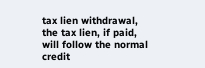tax lien withdrawal, the tax lien, if paid, will follow the normal credit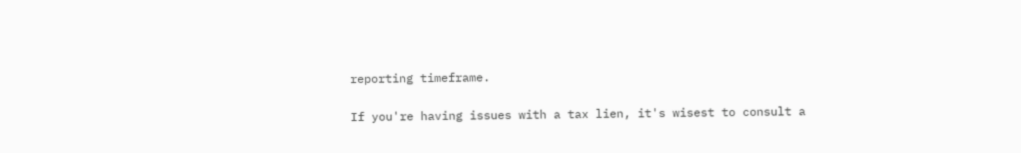reporting timeframe.

If you're having issues with a tax lien, it's wisest to consult a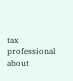tax professional about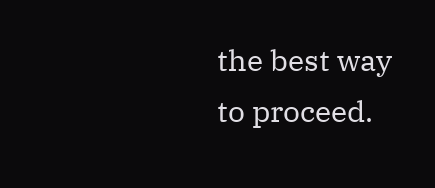the best way to proceed.